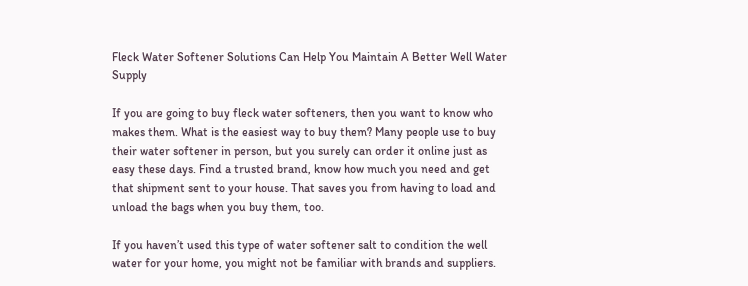Fleck Water Softener Solutions Can Help You Maintain A Better Well Water Supply

If you are going to buy fleck water softeners, then you want to know who makes them. What is the easiest way to buy them? Many people use to buy their water softener in person, but you surely can order it online just as easy these days. Find a trusted brand, know how much you need and get that shipment sent to your house. That saves you from having to load and unload the bags when you buy them, too.

If you haven’t used this type of water softener salt to condition the well water for your home, you might not be familiar with brands and suppliers.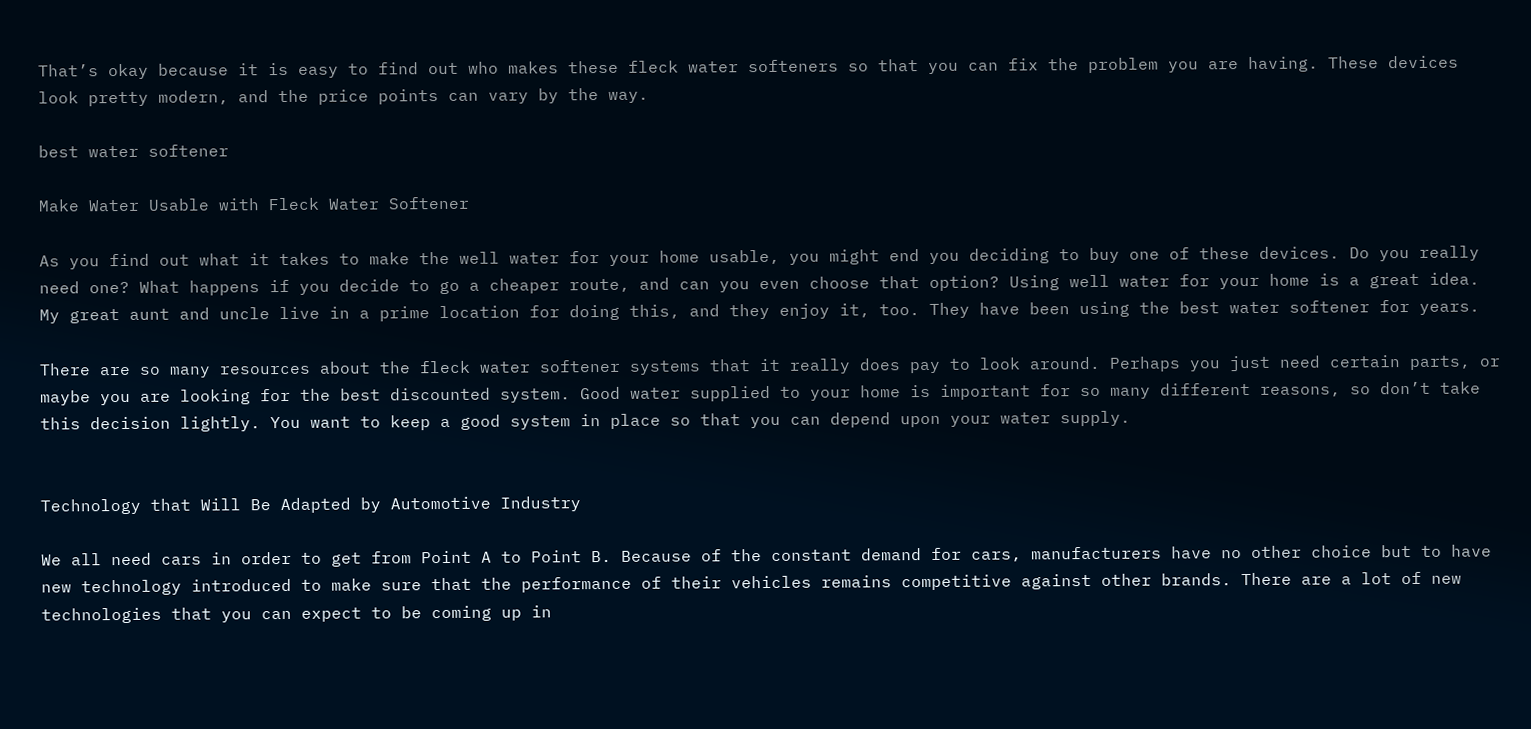That’s okay because it is easy to find out who makes these fleck water softeners so that you can fix the problem you are having. These devices look pretty modern, and the price points can vary by the way.

best water softener

Make Water Usable with Fleck Water Softener

As you find out what it takes to make the well water for your home usable, you might end you deciding to buy one of these devices. Do you really need one? What happens if you decide to go a cheaper route, and can you even choose that option? Using well water for your home is a great idea. My great aunt and uncle live in a prime location for doing this, and they enjoy it, too. They have been using the best water softener for years.

There are so many resources about the fleck water softener systems that it really does pay to look around. Perhaps you just need certain parts, or maybe you are looking for the best discounted system. Good water supplied to your home is important for so many different reasons, so don’t take this decision lightly. You want to keep a good system in place so that you can depend upon your water supply.


Technology that Will Be Adapted by Automotive Industry

We all need cars in order to get from Point A to Point B. Because of the constant demand for cars, manufacturers have no other choice but to have new technology introduced to make sure that the performance of their vehicles remains competitive against other brands. There are a lot of new technologies that you can expect to be coming up in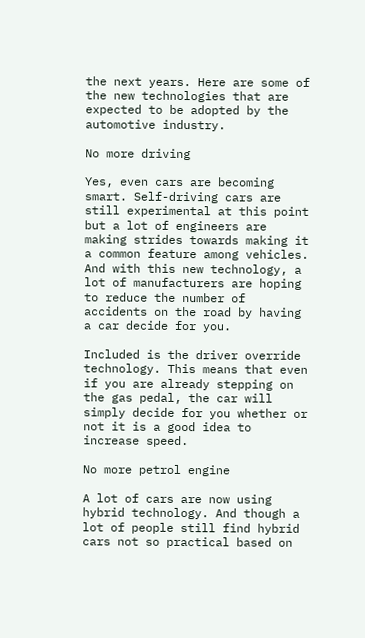the next years. Here are some of the new technologies that are expected to be adopted by the automotive industry.

No more driving

Yes, even cars are becoming smart. Self-driving cars are still experimental at this point but a lot of engineers are making strides towards making it a common feature among vehicles. And with this new technology, a lot of manufacturers are hoping to reduce the number of accidents on the road by having a car decide for you.

Included is the driver override technology. This means that even if you are already stepping on the gas pedal, the car will simply decide for you whether or not it is a good idea to increase speed.

No more petrol engine

A lot of cars are now using hybrid technology. And though a lot of people still find hybrid cars not so practical based on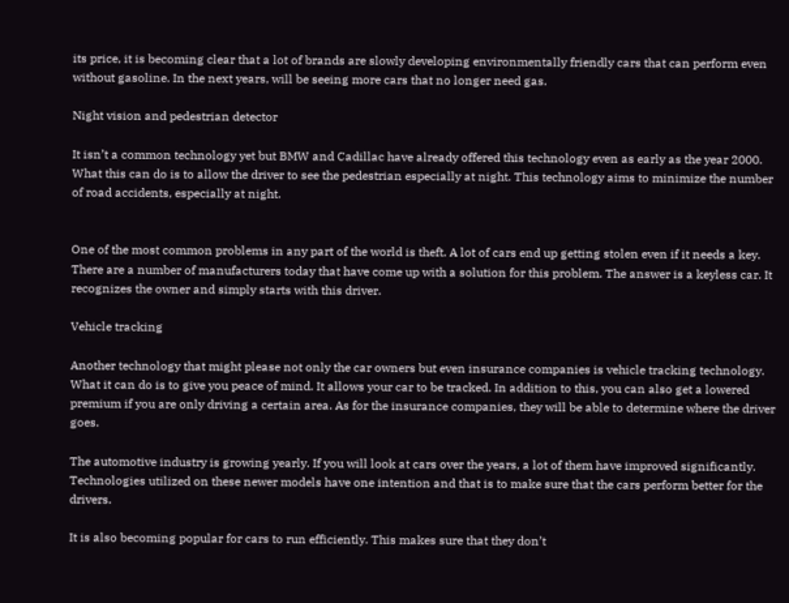its price, it is becoming clear that a lot of brands are slowly developing environmentally friendly cars that can perform even without gasoline. In the next years, will be seeing more cars that no longer need gas.

Night vision and pedestrian detector

It isn’t a common technology yet but BMW and Cadillac have already offered this technology even as early as the year 2000. What this can do is to allow the driver to see the pedestrian especially at night. This technology aims to minimize the number of road accidents, especially at night.


One of the most common problems in any part of the world is theft. A lot of cars end up getting stolen even if it needs a key. There are a number of manufacturers today that have come up with a solution for this problem. The answer is a keyless car. It recognizes the owner and simply starts with this driver.

Vehicle tracking

Another technology that might please not only the car owners but even insurance companies is vehicle tracking technology. What it can do is to give you peace of mind. It allows your car to be tracked. In addition to this, you can also get a lowered premium if you are only driving a certain area. As for the insurance companies, they will be able to determine where the driver goes.

The automotive industry is growing yearly. If you will look at cars over the years, a lot of them have improved significantly. Technologies utilized on these newer models have one intention and that is to make sure that the cars perform better for the drivers.

It is also becoming popular for cars to run efficiently. This makes sure that they don’t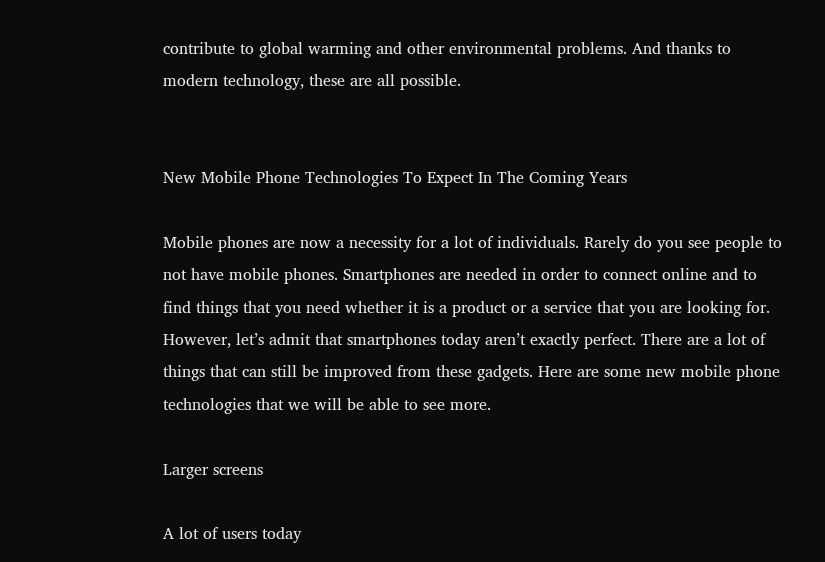contribute to global warming and other environmental problems. And thanks to modern technology, these are all possible.


New Mobile Phone Technologies To Expect In The Coming Years

Mobile phones are now a necessity for a lot of individuals. Rarely do you see people to not have mobile phones. Smartphones are needed in order to connect online and to find things that you need whether it is a product or a service that you are looking for. However, let’s admit that smartphones today aren’t exactly perfect. There are a lot of things that can still be improved from these gadgets. Here are some new mobile phone technologies that we will be able to see more.

Larger screens

A lot of users today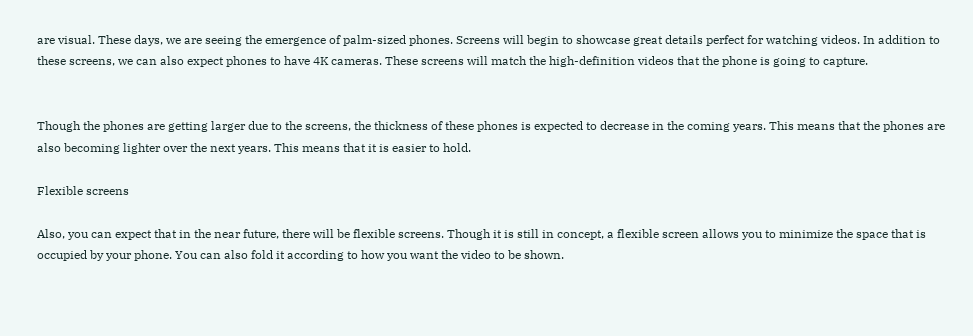are visual. These days, we are seeing the emergence of palm-sized phones. Screens will begin to showcase great details perfect for watching videos. In addition to these screens, we can also expect phones to have 4K cameras. These screens will match the high-definition videos that the phone is going to capture.


Though the phones are getting larger due to the screens, the thickness of these phones is expected to decrease in the coming years. This means that the phones are also becoming lighter over the next years. This means that it is easier to hold.

Flexible screens

Also, you can expect that in the near future, there will be flexible screens. Though it is still in concept, a flexible screen allows you to minimize the space that is occupied by your phone. You can also fold it according to how you want the video to be shown.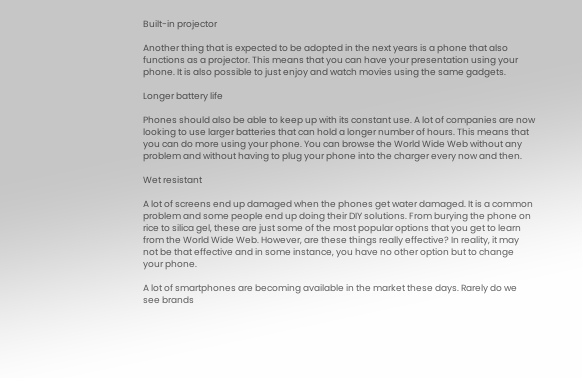Built-in projector

Another thing that is expected to be adopted in the next years is a phone that also functions as a projector. This means that you can have your presentation using your phone. It is also possible to just enjoy and watch movies using the same gadgets.

Longer battery life

Phones should also be able to keep up with its constant use. A lot of companies are now looking to use larger batteries that can hold a longer number of hours. This means that you can do more using your phone. You can browse the World Wide Web without any problem and without having to plug your phone into the charger every now and then.

Wet resistant

A lot of screens end up damaged when the phones get water damaged. It is a common problem and some people end up doing their DIY solutions. From burying the phone on rice to silica gel, these are just some of the most popular options that you get to learn from the World Wide Web. However, are these things really effective? In reality, it may not be that effective and in some instance, you have no other option but to change your phone.

A lot of smartphones are becoming available in the market these days. Rarely do we see brands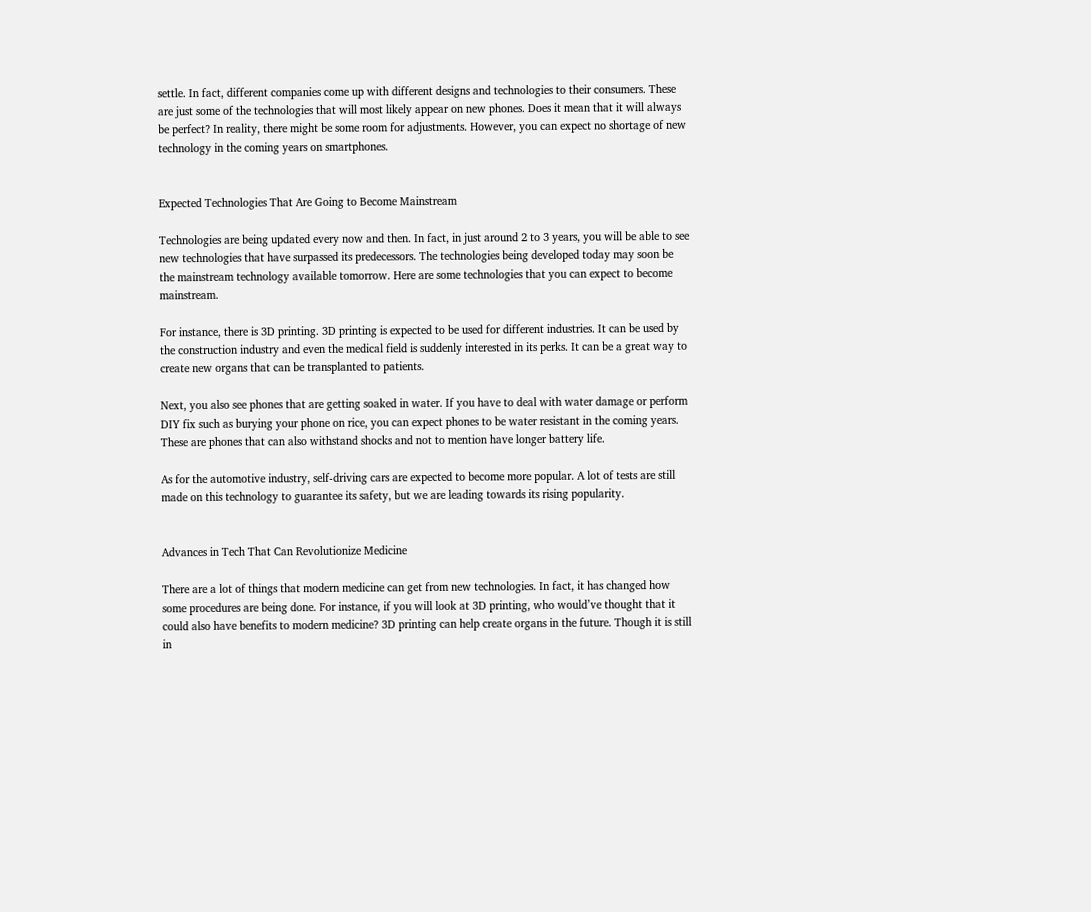settle. In fact, different companies come up with different designs and technologies to their consumers. These are just some of the technologies that will most likely appear on new phones. Does it mean that it will always be perfect? In reality, there might be some room for adjustments. However, you can expect no shortage of new technology in the coming years on smartphones.


Expected Technologies That Are Going to Become Mainstream

Technologies are being updated every now and then. In fact, in just around 2 to 3 years, you will be able to see new technologies that have surpassed its predecessors. The technologies being developed today may soon be the mainstream technology available tomorrow. Here are some technologies that you can expect to become mainstream.

For instance, there is 3D printing. 3D printing is expected to be used for different industries. It can be used by the construction industry and even the medical field is suddenly interested in its perks. It can be a great way to create new organs that can be transplanted to patients.

Next, you also see phones that are getting soaked in water. If you have to deal with water damage or perform DIY fix such as burying your phone on rice, you can expect phones to be water resistant in the coming years. These are phones that can also withstand shocks and not to mention have longer battery life.

As for the automotive industry, self-driving cars are expected to become more popular. A lot of tests are still made on this technology to guarantee its safety, but we are leading towards its rising popularity.


Advances in Tech That Can Revolutionize Medicine

There are a lot of things that modern medicine can get from new technologies. In fact, it has changed how some procedures are being done. For instance, if you will look at 3D printing, who would’ve thought that it could also have benefits to modern medicine? 3D printing can help create organs in the future. Though it is still in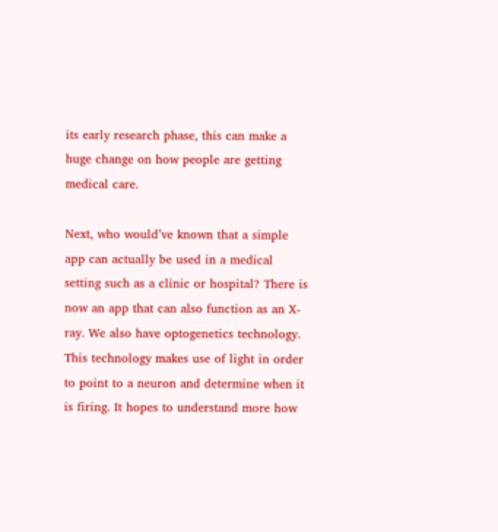its early research phase, this can make a huge change on how people are getting medical care.

Next, who would’ve known that a simple app can actually be used in a medical setting such as a clinic or hospital? There is now an app that can also function as an X-ray. We also have optogenetics technology. This technology makes use of light in order to point to a neuron and determine when it is firing. It hopes to understand more how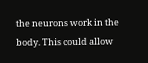the neurons work in the body. This could allow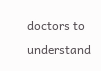doctors to understand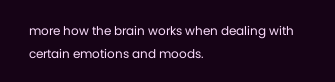more how the brain works when dealing with certain emotions and moods.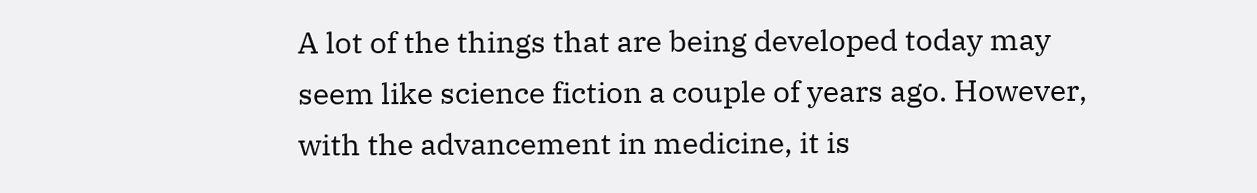A lot of the things that are being developed today may seem like science fiction a couple of years ago. However, with the advancement in medicine, it is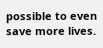possible to even save more lives.